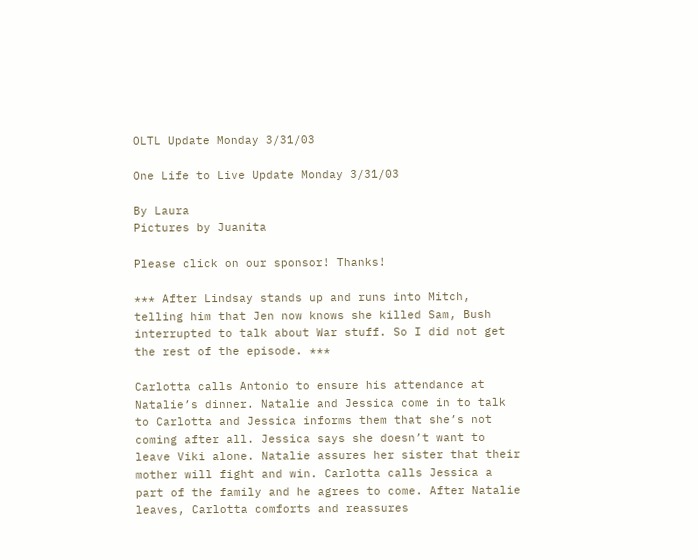OLTL Update Monday 3/31/03

One Life to Live Update Monday 3/31/03

By Laura
Pictures by Juanita

Please click on our sponsor! Thanks!

*** After Lindsay stands up and runs into Mitch, telling him that Jen now knows she killed Sam, Bush interrupted to talk about War stuff. So I did not get the rest of the episode. ***

Carlotta calls Antonio to ensure his attendance at Natalie’s dinner. Natalie and Jessica come in to talk to Carlotta and Jessica informs them that she’s not coming after all. Jessica says she doesn’t want to leave Viki alone. Natalie assures her sister that their mother will fight and win. Carlotta calls Jessica a part of the family and he agrees to come. After Natalie leaves, Carlotta comforts and reassures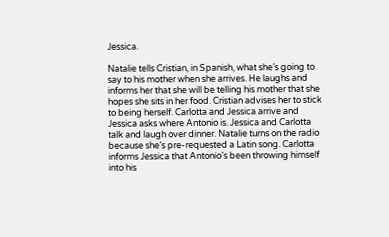Jessica.

Natalie tells Cristian, in Spanish, what she’s going to say to his mother when she arrives. He laughs and informs her that she will be telling his mother that she hopes she sits in her food. Cristian advises her to stick to being herself. Carlotta and Jessica arrive and Jessica asks where Antonio is. Jessica and Carlotta talk and laugh over dinner. Natalie turns on the radio because she’s pre-requested a Latin song. Carlotta informs Jessica that Antonio’s been throwing himself into his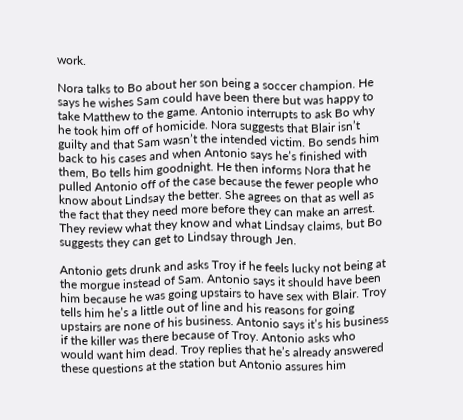work.

Nora talks to Bo about her son being a soccer champion. He says he wishes Sam could have been there but was happy to take Matthew to the game. Antonio interrupts to ask Bo why he took him off of homicide. Nora suggests that Blair isn’t guilty and that Sam wasn’t the intended victim. Bo sends him back to his cases and when Antonio says he’s finished with them, Bo tells him goodnight. He then informs Nora that he pulled Antonio off of the case because the fewer people who know about Lindsay the better. She agrees on that as well as the fact that they need more before they can make an arrest. They review what they know and what Lindsay claims, but Bo suggests they can get to Lindsay through Jen.

Antonio gets drunk and asks Troy if he feels lucky not being at the morgue instead of Sam. Antonio says it should have been him because he was going upstairs to have sex with Blair. Troy tells him he’s a little out of line and his reasons for going upstairs are none of his business. Antonio says it’s his business if the killer was there because of Troy. Antonio asks who would want him dead. Troy replies that he’s already answered these questions at the station but Antonio assures him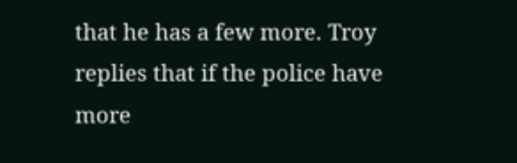that he has a few more. Troy replies that if the police have more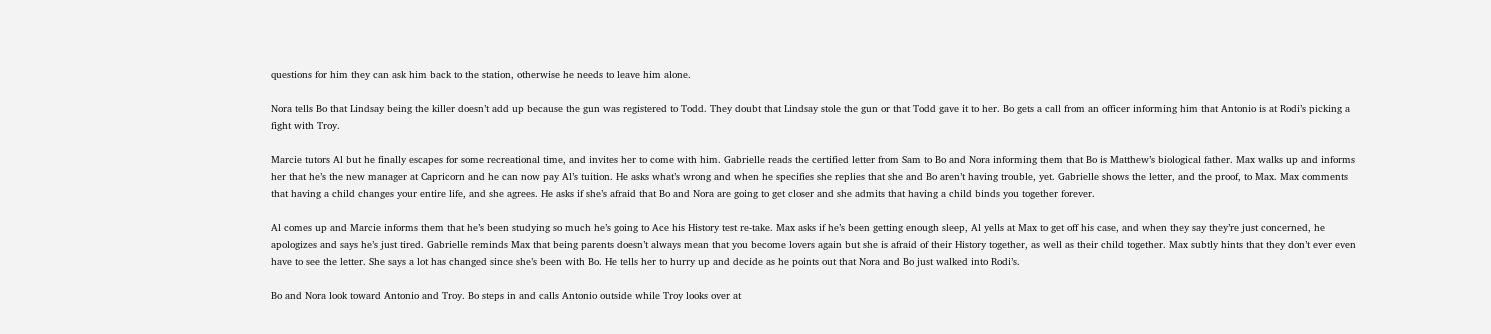questions for him they can ask him back to the station, otherwise he needs to leave him alone.

Nora tells Bo that Lindsay being the killer doesn’t add up because the gun was registered to Todd. They doubt that Lindsay stole the gun or that Todd gave it to her. Bo gets a call from an officer informing him that Antonio is at Rodi’s picking a fight with Troy.

Marcie tutors Al but he finally escapes for some recreational time, and invites her to come with him. Gabrielle reads the certified letter from Sam to Bo and Nora informing them that Bo is Matthew’s biological father. Max walks up and informs her that he’s the new manager at Capricorn and he can now pay Al’s tuition. He asks what’s wrong and when he specifies she replies that she and Bo aren’t having trouble, yet. Gabrielle shows the letter, and the proof, to Max. Max comments that having a child changes your entire life, and she agrees. He asks if she’s afraid that Bo and Nora are going to get closer and she admits that having a child binds you together forever.

Al comes up and Marcie informs them that he’s been studying so much he’s going to Ace his History test re-take. Max asks if he’s been getting enough sleep, Al yells at Max to get off his case, and when they say they’re just concerned, he apologizes and says he’s just tired. Gabrielle reminds Max that being parents doesn’t always mean that you become lovers again but she is afraid of their History together, as well as their child together. Max subtly hints that they don’t ever even have to see the letter. She says a lot has changed since she’s been with Bo. He tells her to hurry up and decide as he points out that Nora and Bo just walked into Rodi’s.

Bo and Nora look toward Antonio and Troy. Bo steps in and calls Antonio outside while Troy looks over at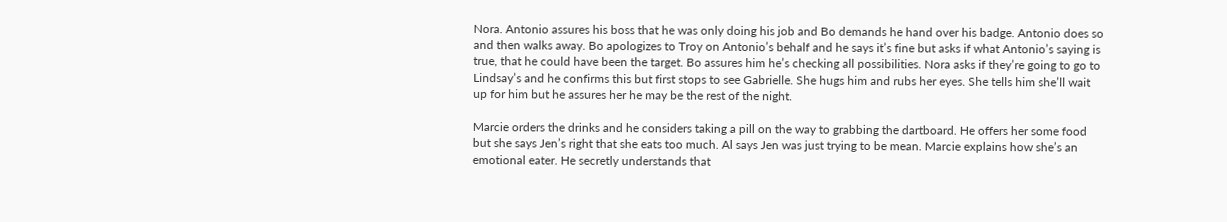Nora. Antonio assures his boss that he was only doing his job and Bo demands he hand over his badge. Antonio does so and then walks away. Bo apologizes to Troy on Antonio’s behalf and he says it’s fine but asks if what Antonio’s saying is true, that he could have been the target. Bo assures him he’s checking all possibilities. Nora asks if they’re going to go to Lindsay’s and he confirms this but first stops to see Gabrielle. She hugs him and rubs her eyes. She tells him she’ll wait up for him but he assures her he may be the rest of the night.

Marcie orders the drinks and he considers taking a pill on the way to grabbing the dartboard. He offers her some food but she says Jen’s right that she eats too much. Al says Jen was just trying to be mean. Marcie explains how she’s an emotional eater. He secretly understands that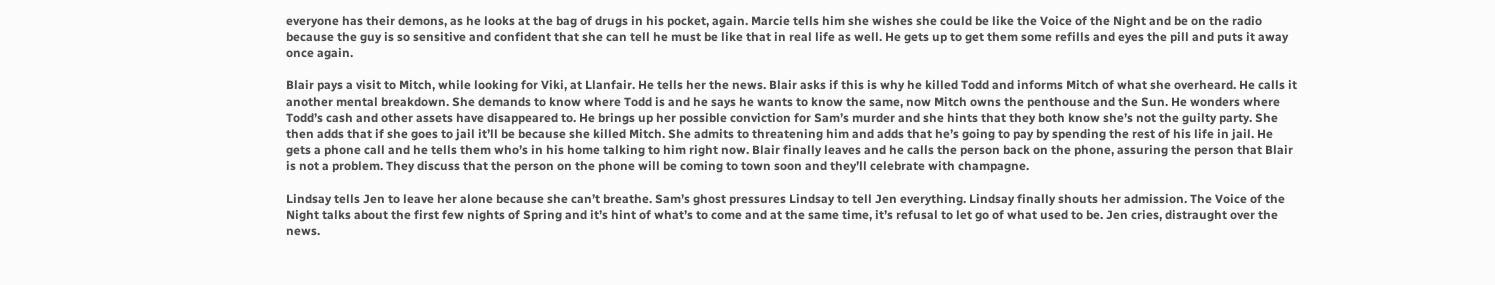everyone has their demons, as he looks at the bag of drugs in his pocket, again. Marcie tells him she wishes she could be like the Voice of the Night and be on the radio because the guy is so sensitive and confident that she can tell he must be like that in real life as well. He gets up to get them some refills and eyes the pill and puts it away once again.

Blair pays a visit to Mitch, while looking for Viki, at Llanfair. He tells her the news. Blair asks if this is why he killed Todd and informs Mitch of what she overheard. He calls it another mental breakdown. She demands to know where Todd is and he says he wants to know the same, now Mitch owns the penthouse and the Sun. He wonders where Todd’s cash and other assets have disappeared to. He brings up her possible conviction for Sam’s murder and she hints that they both know she’s not the guilty party. She then adds that if she goes to jail it’ll be because she killed Mitch. She admits to threatening him and adds that he’s going to pay by spending the rest of his life in jail. He gets a phone call and he tells them who’s in his home talking to him right now. Blair finally leaves and he calls the person back on the phone, assuring the person that Blair is not a problem. They discuss that the person on the phone will be coming to town soon and they’ll celebrate with champagne.

Lindsay tells Jen to leave her alone because she can’t breathe. Sam’s ghost pressures Lindsay to tell Jen everything. Lindsay finally shouts her admission. The Voice of the Night talks about the first few nights of Spring and it’s hint of what’s to come and at the same time, it’s refusal to let go of what used to be. Jen cries, distraught over the news.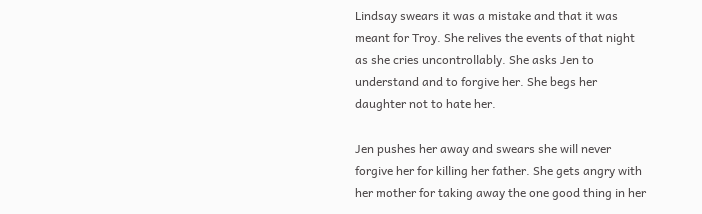Lindsay swears it was a mistake and that it was meant for Troy. She relives the events of that night as she cries uncontrollably. She asks Jen to understand and to forgive her. She begs her daughter not to hate her.

Jen pushes her away and swears she will never forgive her for killing her father. She gets angry with her mother for taking away the one good thing in her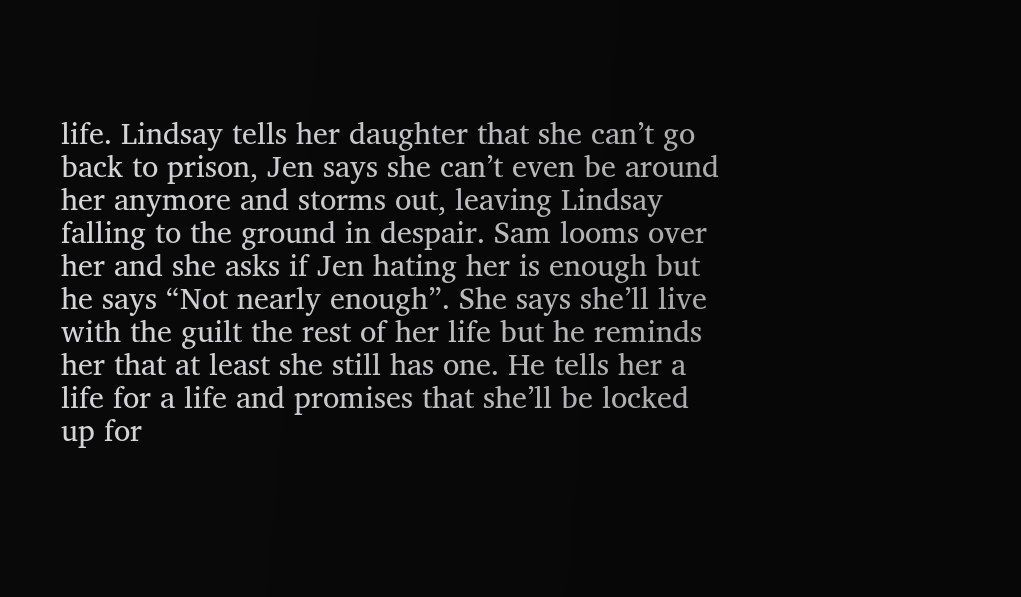life. Lindsay tells her daughter that she can’t go back to prison, Jen says she can’t even be around her anymore and storms out, leaving Lindsay falling to the ground in despair. Sam looms over her and she asks if Jen hating her is enough but he says “Not nearly enough”. She says she’ll live with the guilt the rest of her life but he reminds her that at least she still has one. He tells her a life for a life and promises that she’ll be locked up for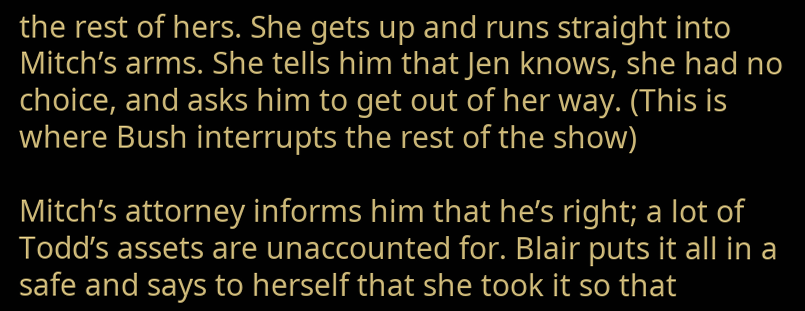the rest of hers. She gets up and runs straight into Mitch’s arms. She tells him that Jen knows, she had no choice, and asks him to get out of her way. (This is where Bush interrupts the rest of the show)

Mitch’s attorney informs him that he’s right; a lot of Todd’s assets are unaccounted for. Blair puts it all in a safe and says to herself that she took it so that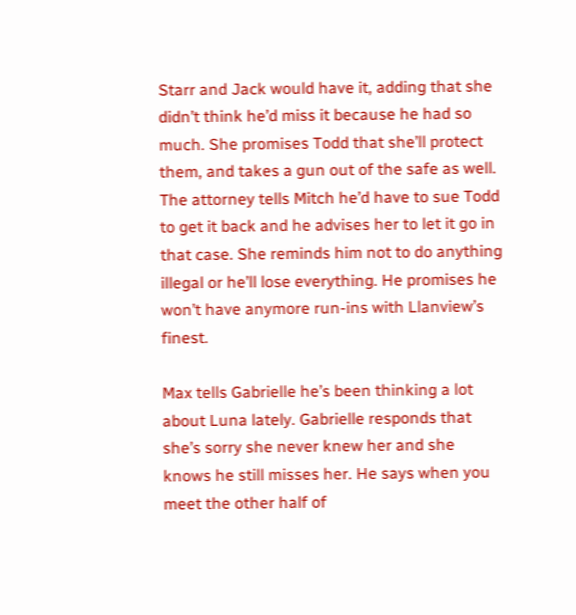Starr and Jack would have it, adding that she didn’t think he’d miss it because he had so much. She promises Todd that she’ll protect them, and takes a gun out of the safe as well. The attorney tells Mitch he’d have to sue Todd to get it back and he advises her to let it go in that case. She reminds him not to do anything illegal or he’ll lose everything. He promises he won’t have anymore run-ins with Llanview’s finest.

Max tells Gabrielle he’s been thinking a lot about Luna lately. Gabrielle responds that she’s sorry she never knew her and she knows he still misses her. He says when you meet the other half of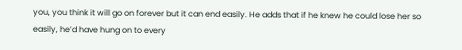you, you think it will go on forever but it can end easily. He adds that if he knew he could lose her so easily, he’d have hung on to every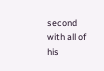second with all of his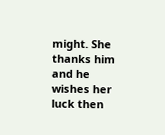might. She thanks him and he wishes her luck then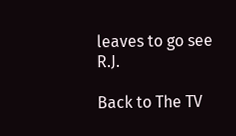leaves to go see R.J.

Back to The TV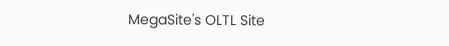MegaSite's OLTL Site